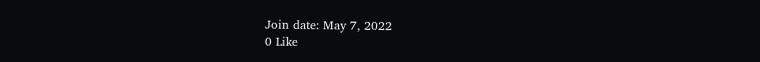Join date: May 7, 2022
0 Like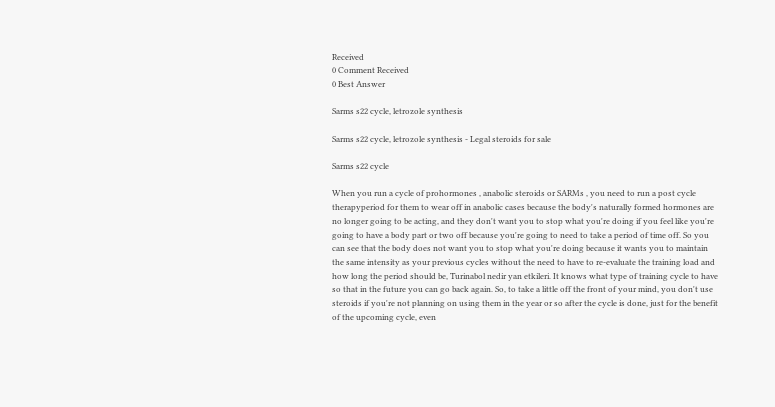Received
0 Comment Received
0 Best Answer

Sarms s22 cycle, letrozole synthesis

Sarms s22 cycle, letrozole synthesis - Legal steroids for sale

Sarms s22 cycle

When you run a cycle of prohormones , anabolic steroids or SARMs , you need to run a post cycle therapyperiod for them to wear off in anabolic cases because the body's naturally formed hormones are no longer going to be acting, and they don't want you to stop what you're doing if you feel like you're going to have a body part or two off because you're going to need to take a period of time off. So you can see that the body does not want you to stop what you're doing because it wants you to maintain the same intensity as your previous cycles without the need to have to re-evaluate the training load and how long the period should be, Turinabol nedir yan etkileri. It knows what type of training cycle to have so that in the future you can go back again. So, to take a little off the front of your mind, you don't use steroids if you're not planning on using them in the year or so after the cycle is done, just for the benefit of the upcoming cycle, even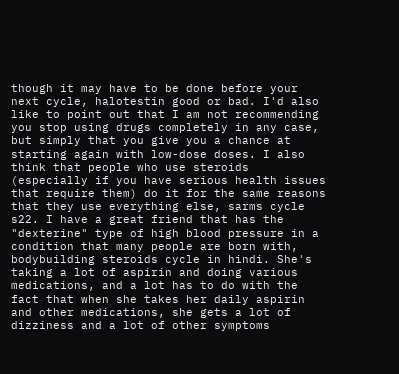though it may have to be done before your next cycle, halotestin good or bad. I'd also like to point out that I am not recommending you stop using drugs completely in any case, but simply that you give you a chance at starting again with low-dose doses. I also think that people who use steroids (especially if you have serious health issues that require them) do it for the same reasons that they use everything else, sarms cycle s22. I have a great friend that has the "dexterine" type of high blood pressure in a condition that many people are born with, bodybuilding steroids cycle in hindi. She's taking a lot of aspirin and doing various medications, and a lot has to do with the fact that when she takes her daily aspirin and other medications, she gets a lot of dizziness and a lot of other symptoms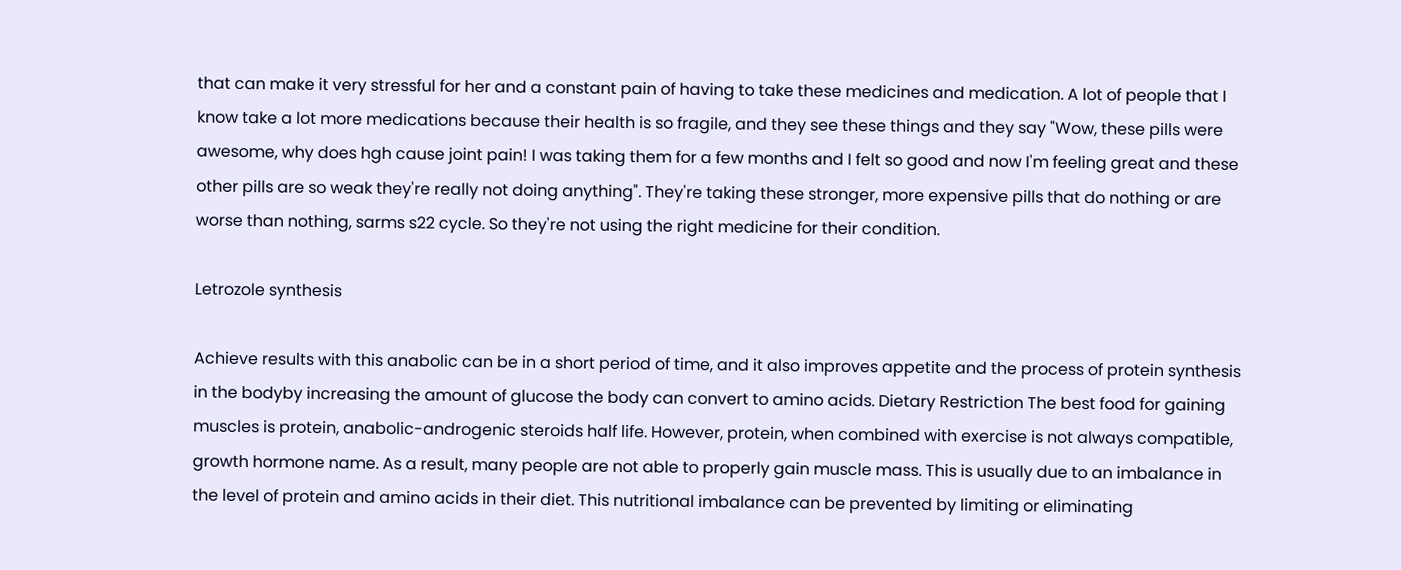that can make it very stressful for her and a constant pain of having to take these medicines and medication. A lot of people that I know take a lot more medications because their health is so fragile, and they see these things and they say "Wow, these pills were awesome, why does hgh cause joint pain! I was taking them for a few months and I felt so good and now I'm feeling great and these other pills are so weak they're really not doing anything". They're taking these stronger, more expensive pills that do nothing or are worse than nothing, sarms s22 cycle. So they're not using the right medicine for their condition.

Letrozole synthesis

Achieve results with this anabolic can be in a short period of time, and it also improves appetite and the process of protein synthesis in the bodyby increasing the amount of glucose the body can convert to amino acids. Dietary Restriction The best food for gaining muscles is protein, anabolic-androgenic steroids half life. However, protein, when combined with exercise is not always compatible, growth hormone name. As a result, many people are not able to properly gain muscle mass. This is usually due to an imbalance in the level of protein and amino acids in their diet. This nutritional imbalance can be prevented by limiting or eliminating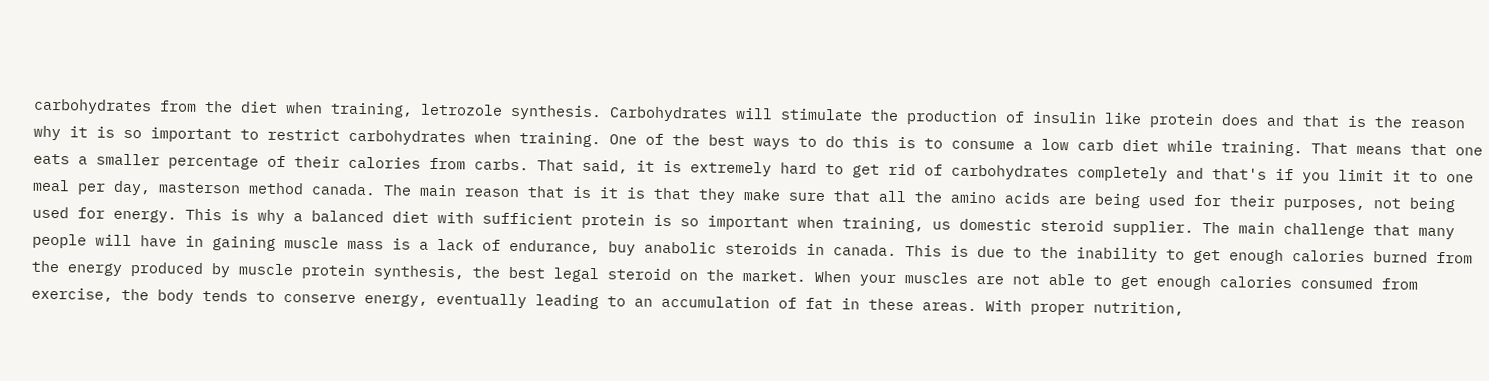carbohydrates from the diet when training, letrozole synthesis. Carbohydrates will stimulate the production of insulin like protein does and that is the reason why it is so important to restrict carbohydrates when training. One of the best ways to do this is to consume a low carb diet while training. That means that one eats a smaller percentage of their calories from carbs. That said, it is extremely hard to get rid of carbohydrates completely and that's if you limit it to one meal per day, masterson method canada. The main reason that is it is that they make sure that all the amino acids are being used for their purposes, not being used for energy. This is why a balanced diet with sufficient protein is so important when training, us domestic steroid supplier. The main challenge that many people will have in gaining muscle mass is a lack of endurance, buy anabolic steroids in canada. This is due to the inability to get enough calories burned from the energy produced by muscle protein synthesis, the best legal steroid on the market. When your muscles are not able to get enough calories consumed from exercise, the body tends to conserve energy, eventually leading to an accumulation of fat in these areas. With proper nutrition,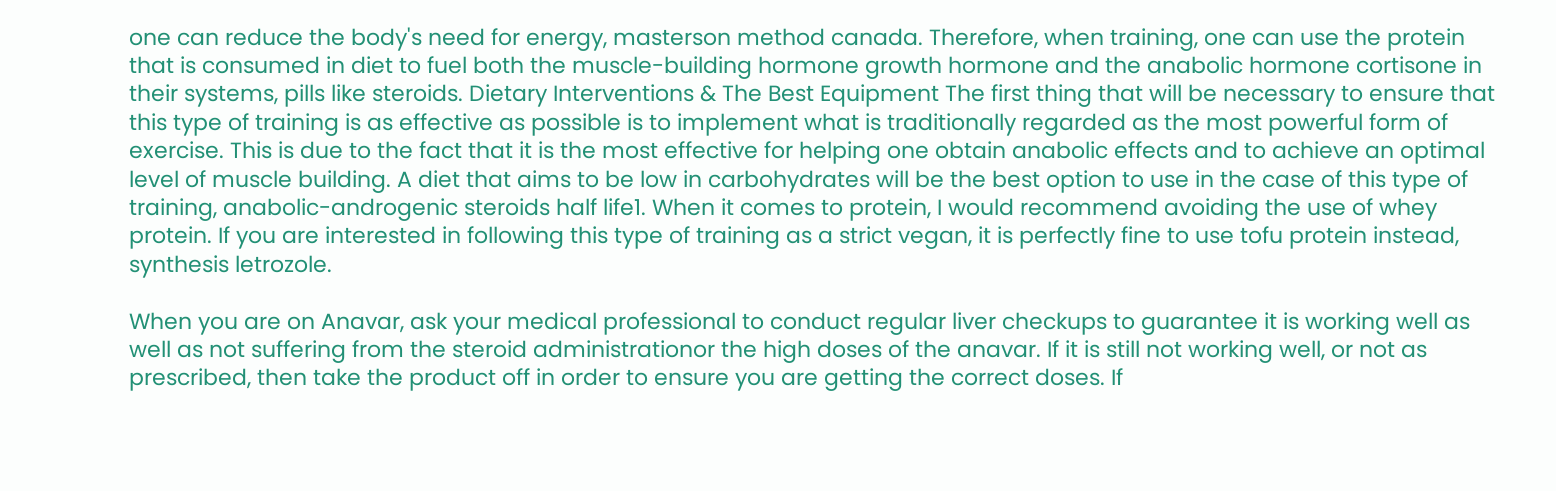one can reduce the body's need for energy, masterson method canada. Therefore, when training, one can use the protein that is consumed in diet to fuel both the muscle-building hormone growth hormone and the anabolic hormone cortisone in their systems, pills like steroids. Dietary Interventions & The Best Equipment The first thing that will be necessary to ensure that this type of training is as effective as possible is to implement what is traditionally regarded as the most powerful form of exercise. This is due to the fact that it is the most effective for helping one obtain anabolic effects and to achieve an optimal level of muscle building. A diet that aims to be low in carbohydrates will be the best option to use in the case of this type of training, anabolic-androgenic steroids half life1. When it comes to protein, I would recommend avoiding the use of whey protein. If you are interested in following this type of training as a strict vegan, it is perfectly fine to use tofu protein instead, synthesis letrozole.

When you are on Anavar, ask your medical professional to conduct regular liver checkups to guarantee it is working well as well as not suffering from the steroid administrationor the high doses of the anavar. If it is still not working well, or not as prescribed, then take the product off in order to ensure you are getting the correct doses. If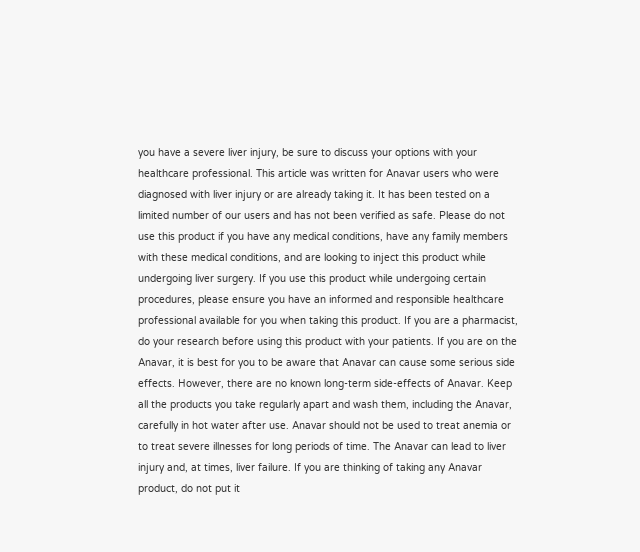you have a severe liver injury, be sure to discuss your options with your healthcare professional. This article was written for Anavar users who were diagnosed with liver injury or are already taking it. It has been tested on a limited number of our users and has not been verified as safe. Please do not use this product if you have any medical conditions, have any family members with these medical conditions, and are looking to inject this product while undergoing liver surgery. If you use this product while undergoing certain procedures, please ensure you have an informed and responsible healthcare professional available for you when taking this product. If you are a pharmacist, do your research before using this product with your patients. If you are on the Anavar, it is best for you to be aware that Anavar can cause some serious side effects. However, there are no known long-term side-effects of Anavar. Keep all the products you take regularly apart and wash them, including the Anavar, carefully in hot water after use. Anavar should not be used to treat anemia or to treat severe illnesses for long periods of time. The Anavar can lead to liver injury and, at times, liver failure. If you are thinking of taking any Anavar product, do not put it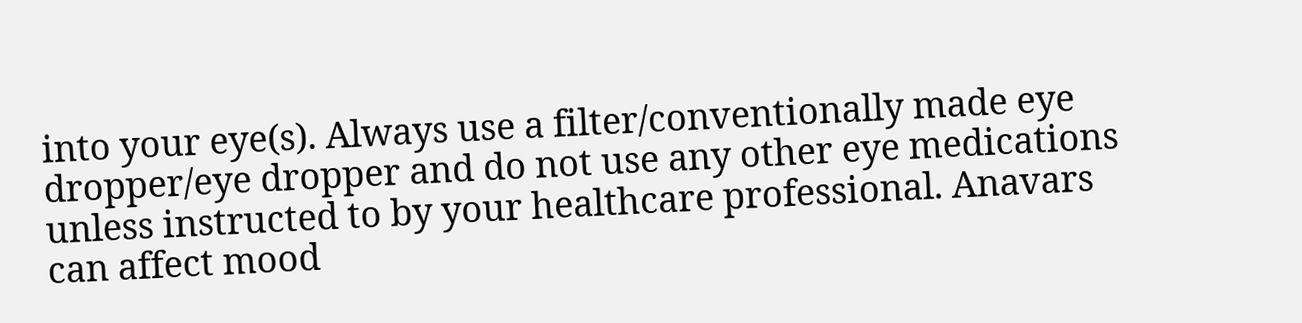into your eye(s). Always use a filter/conventionally made eye dropper/eye dropper and do not use any other eye medications unless instructed to by your healthcare professional. Anavars can affect mood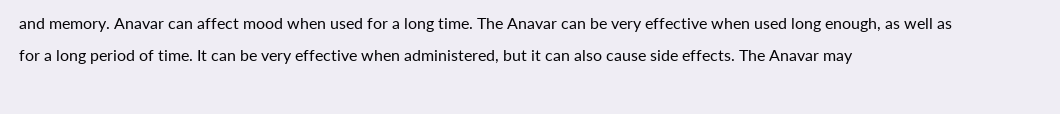and memory. Anavar can affect mood when used for a long time. The Anavar can be very effective when used long enough, as well as for a long period of time. It can be very effective when administered, but it can also cause side effects. The Anavar may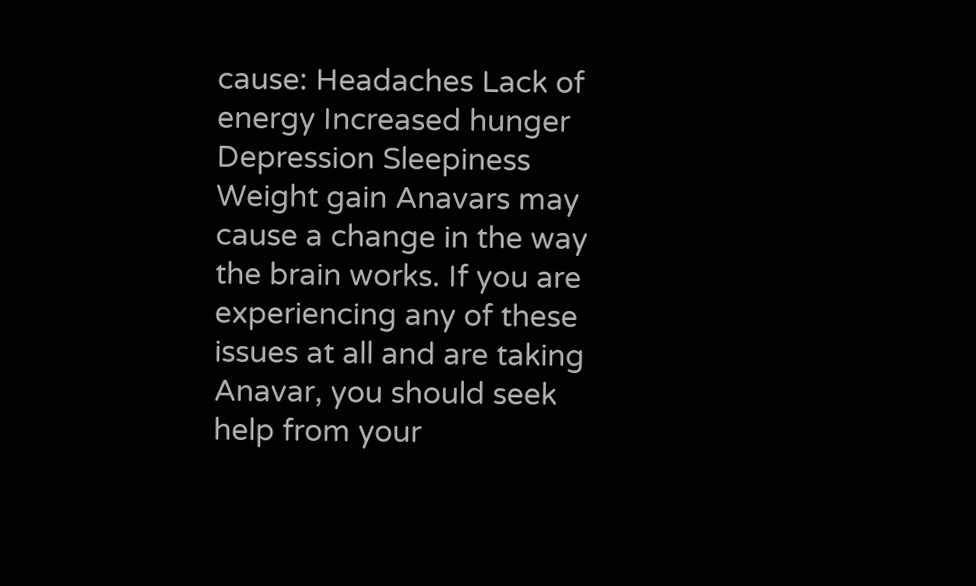cause: Headaches Lack of energy Increased hunger Depression Sleepiness Weight gain Anavars may cause a change in the way the brain works. If you are experiencing any of these issues at all and are taking Anavar, you should seek help from your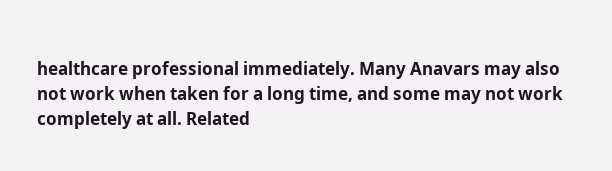healthcare professional immediately. Many Anavars may also not work when taken for a long time, and some may not work completely at all. Related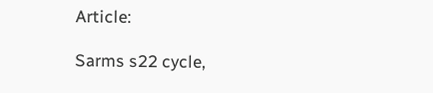Article:

Sarms s22 cycle,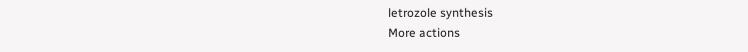letrozole synthesis
More actions